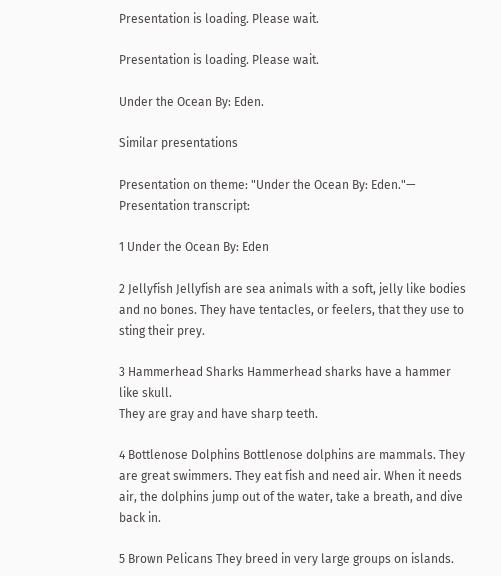Presentation is loading. Please wait.

Presentation is loading. Please wait.

Under the Ocean By: Eden.

Similar presentations

Presentation on theme: "Under the Ocean By: Eden."— Presentation transcript:

1 Under the Ocean By: Eden

2 Jellyfish Jellyfish are sea animals with a soft, jelly like bodies and no bones. They have tentacles, or feelers, that they use to sting their prey.

3 Hammerhead Sharks Hammerhead sharks have a hammer like skull.
They are gray and have sharp teeth.

4 Bottlenose Dolphins Bottlenose dolphins are mammals. They are great swimmers. They eat fish and need air. When it needs air, the dolphins jump out of the water, take a breath, and dive back in.

5 Brown Pelicans They breed in very large groups on islands.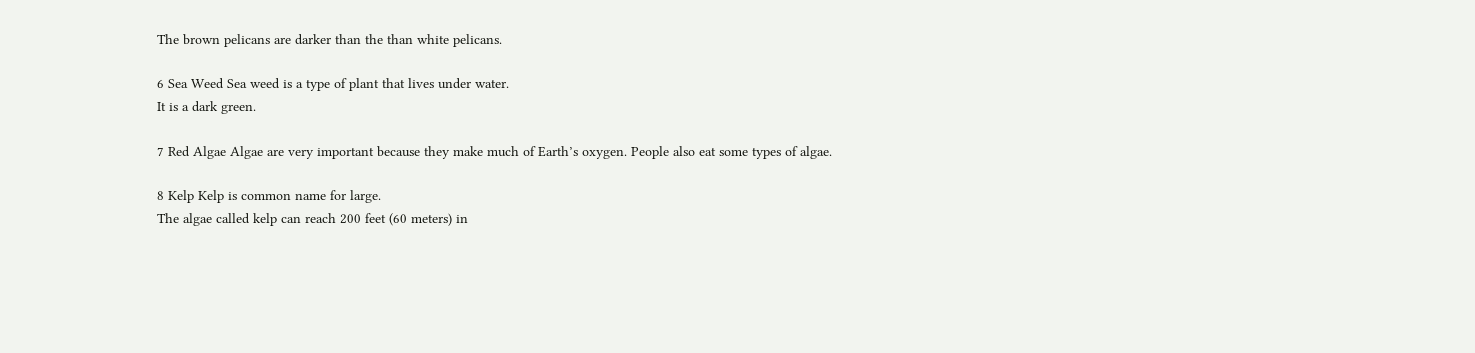The brown pelicans are darker than the than white pelicans.

6 Sea Weed Sea weed is a type of plant that lives under water.
It is a dark green.

7 Red Algae Algae are very important because they make much of Earth’s oxygen. People also eat some types of algae.

8 Kelp Kelp is common name for large.
The algae called kelp can reach 200 feet (60 meters) in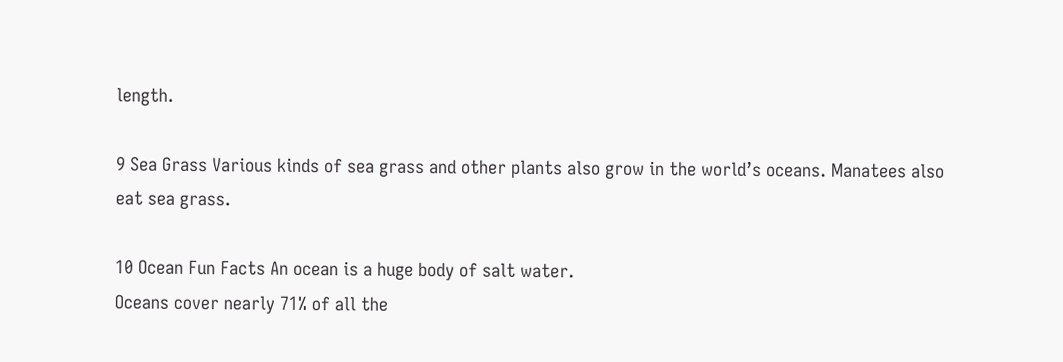length.

9 Sea Grass Various kinds of sea grass and other plants also grow in the world’s oceans. Manatees also eat sea grass.

10 Ocean Fun Facts An ocean is a huge body of salt water.
Oceans cover nearly 71% of all the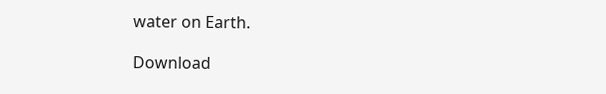water on Earth.

Download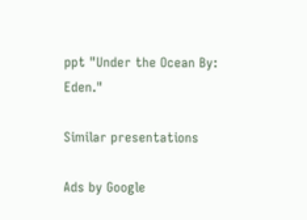ppt "Under the Ocean By: Eden."

Similar presentations

Ads by Google